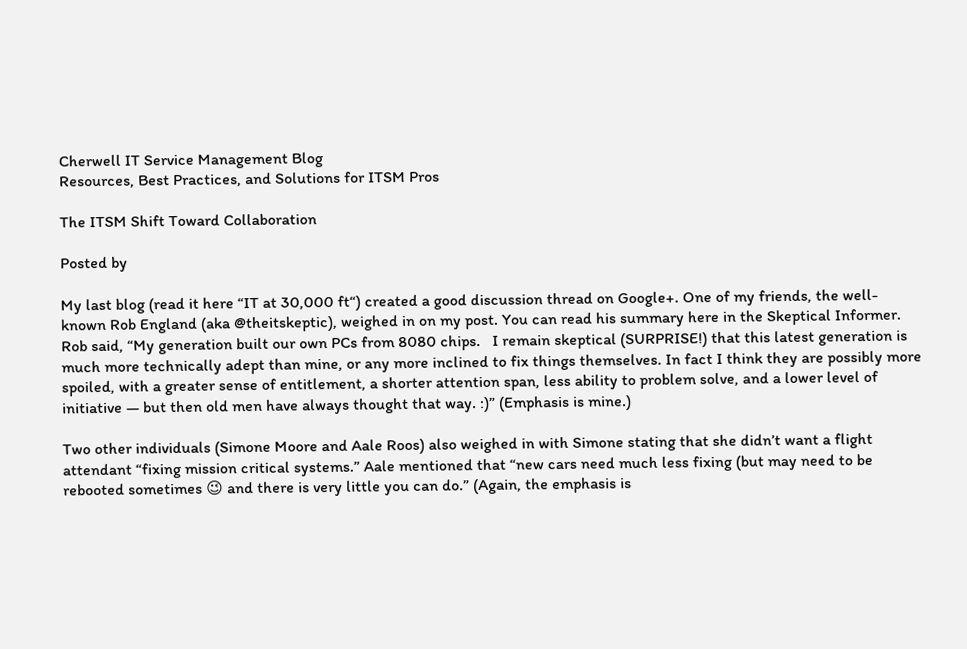Cherwell IT Service Management Blog
Resources, Best Practices, and Solutions for ITSM Pros

The ITSM Shift Toward Collaboration

Posted by

My last blog (read it here “IT at 30,000 ft“) created a good discussion thread on Google+. One of my friends, the well-known Rob England (aka @theitskeptic), weighed in on my post. You can read his summary here in the Skeptical Informer. Rob said, “My generation built our own PCs from 8080 chips.   I remain skeptical (SURPRISE!) that this latest generation is much more technically adept than mine, or any more inclined to fix things themselves. In fact I think they are possibly more spoiled, with a greater sense of entitlement, a shorter attention span, less ability to problem solve, and a lower level of initiative — but then old men have always thought that way. :)” (Emphasis is mine.)

Two other individuals (Simone Moore and Aale Roos) also weighed in with Simone stating that she didn’t want a flight attendant “fixing mission critical systems.” Aale mentioned that “new cars need much less fixing (but may need to be rebooted sometimes 😉 and there is very little you can do.” (Again, the emphasis is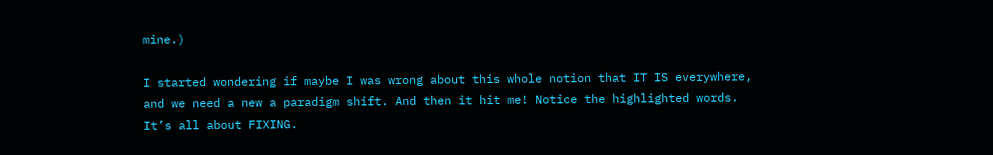mine.)

I started wondering if maybe I was wrong about this whole notion that IT IS everywhere, and we need a new a paradigm shift. And then it hit me! Notice the highlighted words. It’s all about FIXING.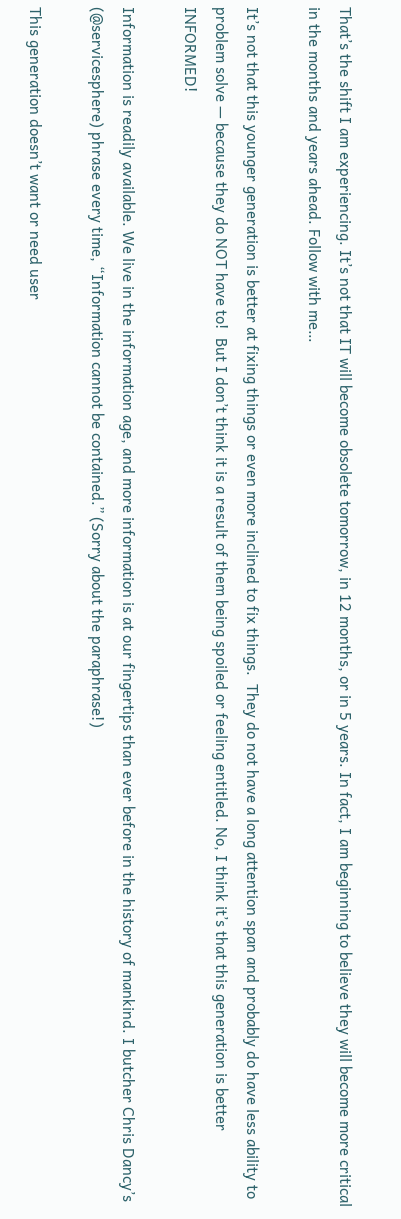That’s the shift I am experiencing. It’s not that IT will become obsolete tomorrow, in 12 months, or in 5 years. In fact, I am beginning to believe they will become more critical in the months and years ahead. Follow with me…

It’s not that this younger generation is better at fixing things or even more inclined to fix things.  They do not have a long attention span and probably do have less ability to problem solve — because they do NOT have to!  But I don’t think it is a result of them being spoiled or feeling entitled. No, I think it’s that this generation is better INFORMED!

Information is readily available. We live in the information age, and more information is at our fingertips than ever before in the history of mankind. I butcher Chris Dancy’s (@servicesphere) phrase every time, “Information cannot be contained.” (Sorry about the paraphrase!)

This generation doesn’t want or need user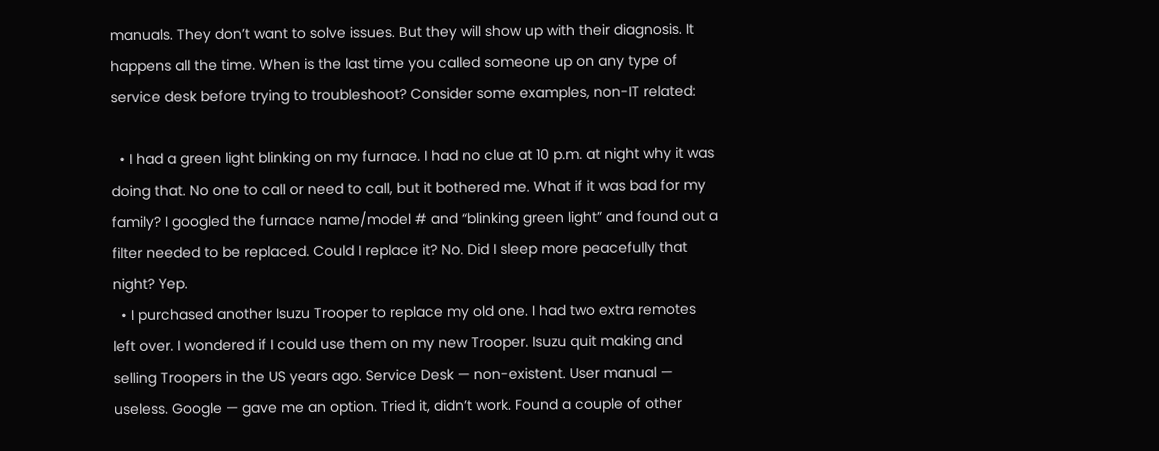manuals. They don’t want to solve issues. But they will show up with their diagnosis. It happens all the time. When is the last time you called someone up on any type of service desk before trying to troubleshoot? Consider some examples, non-IT related:

  • I had a green light blinking on my furnace. I had no clue at 10 p.m. at night why it was doing that. No one to call or need to call, but it bothered me. What if it was bad for my family? I googled the furnace name/model # and “blinking green light” and found out a filter needed to be replaced. Could I replace it? No. Did I sleep more peacefully that night? Yep.
  • I purchased another Isuzu Trooper to replace my old one. I had two extra remotes left over. I wondered if I could use them on my new Trooper. Isuzu quit making and selling Troopers in the US years ago. Service Desk — non-existent. User manual — useless. Google — gave me an option. Tried it, didn’t work. Found a couple of other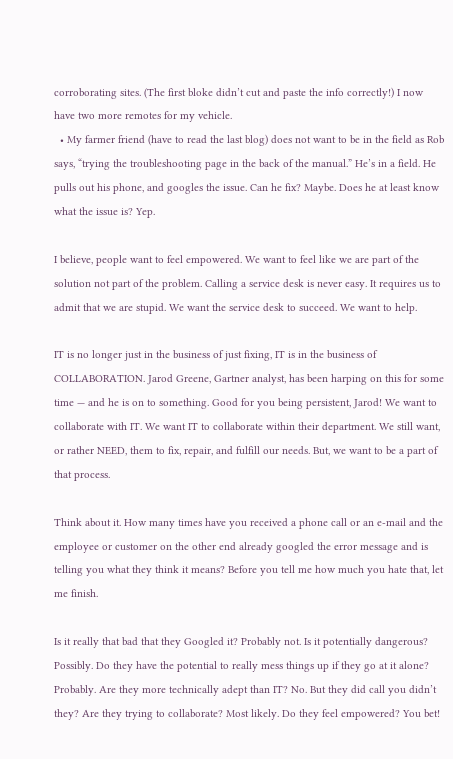corroborating sites. (The first bloke didn’t cut and paste the info correctly!) I now have two more remotes for my vehicle.
  • My farmer friend (have to read the last blog) does not want to be in the field as Rob says, “trying the troubleshooting page in the back of the manual.” He’s in a field. He pulls out his phone, and googles the issue. Can he fix? Maybe. Does he at least know what the issue is? Yep.

I believe, people want to feel empowered. We want to feel like we are part of the solution not part of the problem. Calling a service desk is never easy. It requires us to admit that we are stupid. We want the service desk to succeed. We want to help.

IT is no longer just in the business of just fixing, IT is in the business of COLLABORATION. Jarod Greene, Gartner analyst, has been harping on this for some time — and he is on to something. Good for you being persistent, Jarod! We want to collaborate with IT. We want IT to collaborate within their department. We still want, or rather NEED, them to fix, repair, and fulfill our needs. But, we want to be a part of that process.

Think about it. How many times have you received a phone call or an e-mail and the employee or customer on the other end already googled the error message and is telling you what they think it means? Before you tell me how much you hate that, let me finish.

Is it really that bad that they Googled it? Probably not. Is it potentially dangerous? Possibly. Do they have the potential to really mess things up if they go at it alone? Probably. Are they more technically adept than IT? No. But they did call you didn’t they? Are they trying to collaborate? Most likely. Do they feel empowered? You bet!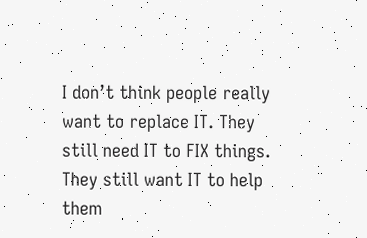I don’t think people really want to replace IT. They still need IT to FIX things. They still want IT to help them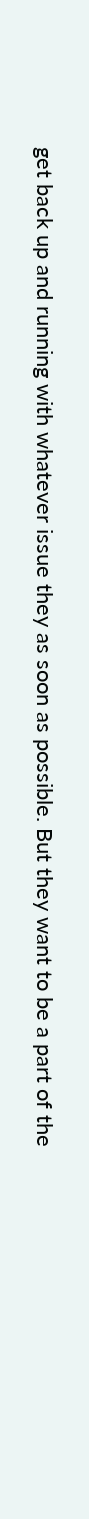get back up and running with whatever issue they as soon as possible. But they want to be a part of the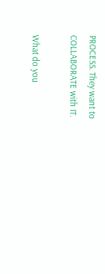PROCESS. They want to COLLABORATE with IT.

What do you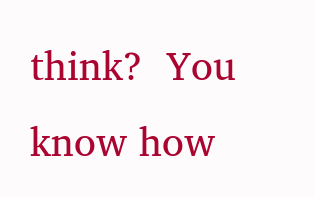think?  You know how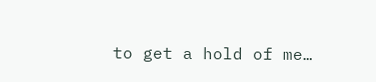to get a hold of me…